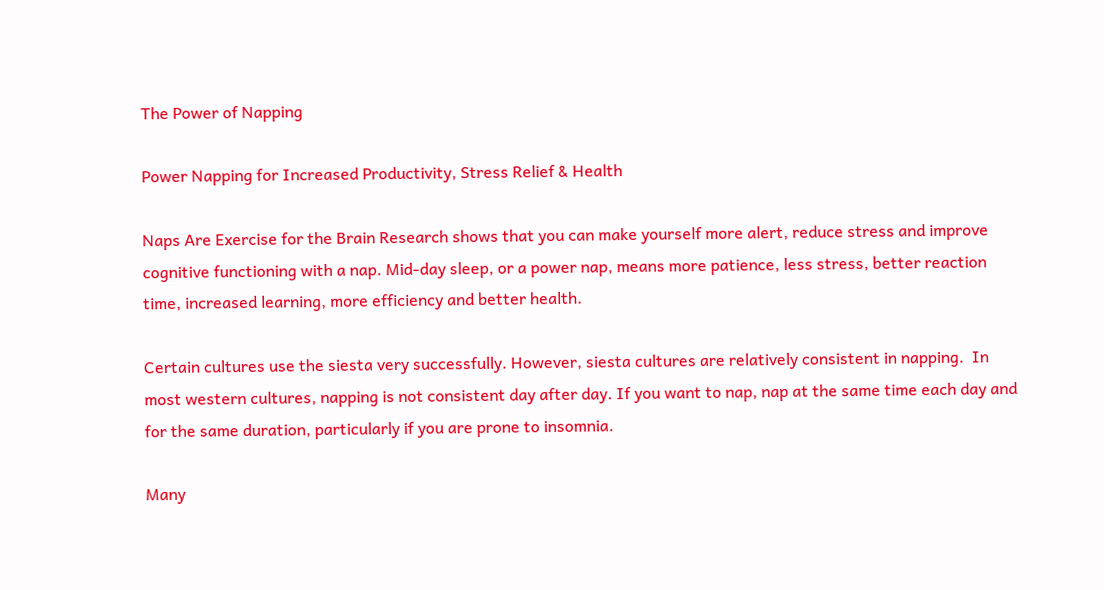The Power of Napping

Power Napping for Increased Productivity, Stress Relief & Health

Naps Are Exercise for the Brain Research shows that you can make yourself more alert, reduce stress and improve cognitive functioning with a nap. Mid-day sleep, or a power nap, means more patience, less stress, better reaction time, increased learning, more efficiency and better health.

Certain cultures use the siesta very successfully. However, siesta cultures are relatively consistent in napping.  In most western cultures, napping is not consistent day after day. If you want to nap, nap at the same time each day and for the same duration, particularly if you are prone to insomnia.

Many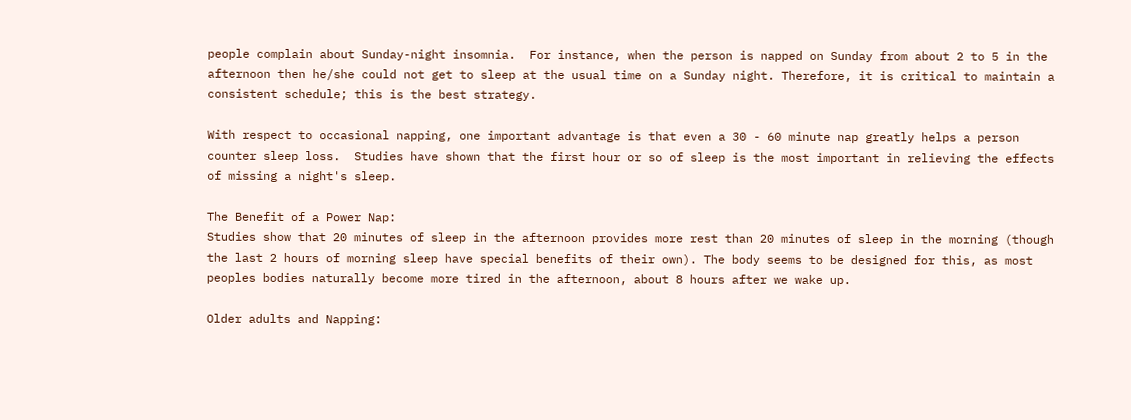people complain about Sunday-night insomnia.  For instance, when the person is napped on Sunday from about 2 to 5 in the afternoon then he/she could not get to sleep at the usual time on a Sunday night. Therefore, it is critical to maintain a consistent schedule; this is the best strategy.

With respect to occasional napping, one important advantage is that even a 30 - 60 minute nap greatly helps a person counter sleep loss.  Studies have shown that the first hour or so of sleep is the most important in relieving the effects of missing a night's sleep.

The Benefit of a Power Nap:
Studies show that 20 minutes of sleep in the afternoon provides more rest than 20 minutes of sleep in the morning (though the last 2 hours of morning sleep have special benefits of their own). The body seems to be designed for this, as most peoples bodies naturally become more tired in the afternoon, about 8 hours after we wake up.

Older adults and Napping: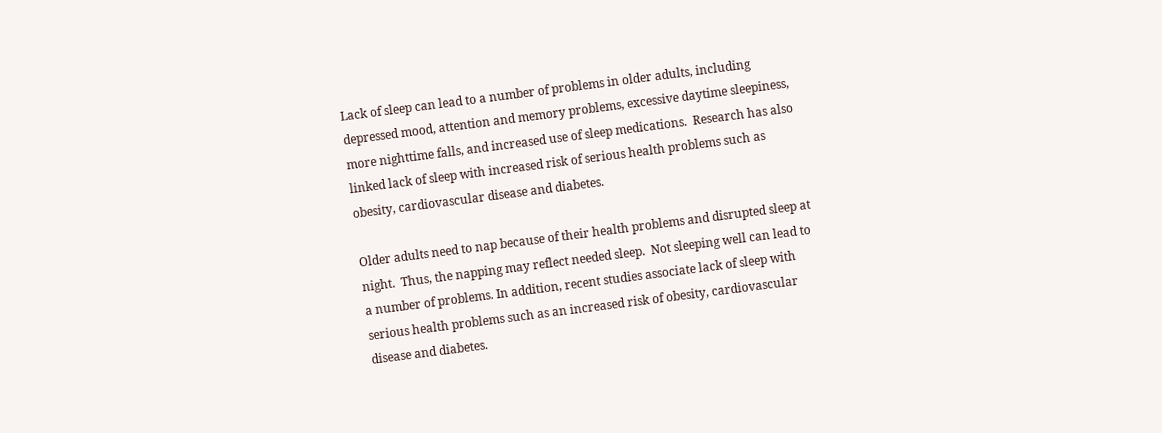Lack of sleep can lead to a number of problems in older adults, including depressed mood, attention and memory problems, excessive daytime sleepiness, more nighttime falls, and increased use of sleep medications.  Research has also linked lack of sleep with increased risk of serious health problems such as obesity, cardiovascular disease and diabetes.

Older adults need to nap because of their health problems and disrupted sleep at night.  Thus, the napping may reflect needed sleep.  Not sleeping well can lead to a number of problems. In addition, recent studies associate lack of sleep with serious health problems such as an increased risk of obesity, cardiovascular disease and diabetes.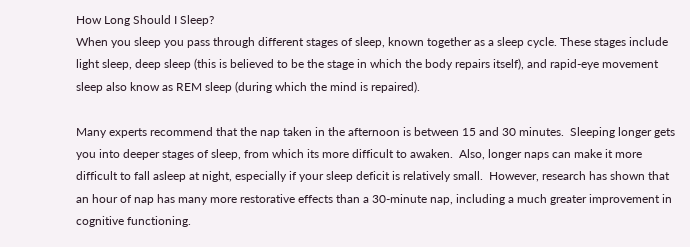How Long Should I Sleep?
When you sleep you pass through different stages of sleep, known together as a sleep cycle. These stages include light sleep, deep sleep (this is believed to be the stage in which the body repairs itself), and rapid-eye movement sleep also know as REM sleep (during which the mind is repaired).

Many experts recommend that the nap taken in the afternoon is between 15 and 30 minutes.  Sleeping longer gets you into deeper stages of sleep, from which its more difficult to awaken.  Also, longer naps can make it more difficult to fall asleep at night, especially if your sleep deficit is relatively small.  However, research has shown that an hour of nap has many more restorative effects than a 30-minute nap, including a much greater improvement in cognitive functioning.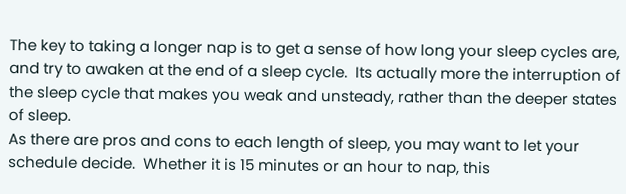The key to taking a longer nap is to get a sense of how long your sleep cycles are, and try to awaken at the end of a sleep cycle.  Its actually more the interruption of the sleep cycle that makes you weak and unsteady, rather than the deeper states of sleep.
As there are pros and cons to each length of sleep, you may want to let your schedule decide.  Whether it is 15 minutes or an hour to nap, this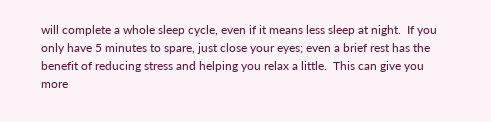will complete a whole sleep cycle, even if it means less sleep at night.  If you only have 5 minutes to spare, just close your eyes; even a brief rest has the benefit of reducing stress and helping you relax a little.  This can give you more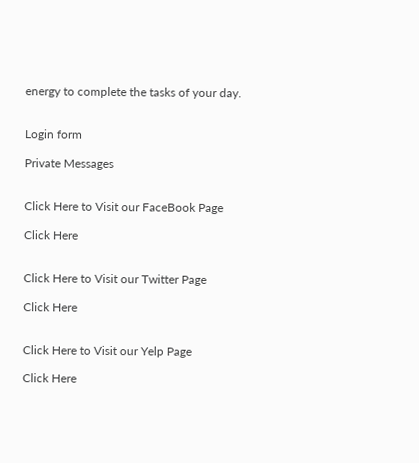energy to complete the tasks of your day.


Login form

Private Messages


Click Here to Visit our FaceBook Page

Click Here


Click Here to Visit our Twitter Page

Click Here


Click Here to Visit our Yelp Page

Click Here